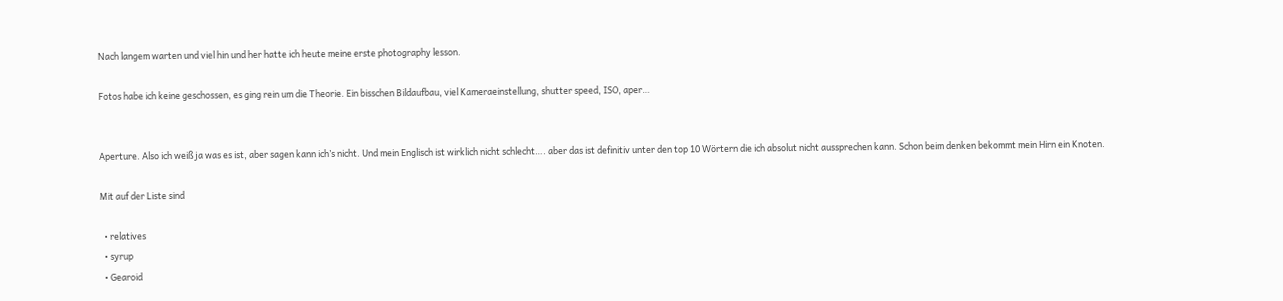Nach langem warten und viel hin und her hatte ich heute meine erste photography lesson.

Fotos habe ich keine geschossen, es ging rein um die Theorie. Ein bisschen Bildaufbau, viel Kameraeinstellung, shutter speed, ISO, aper…


Aperture. Also ich weiß ja was es ist, aber sagen kann ich’s nicht. Und mein Englisch ist wirklich nicht schlecht…. aber das ist definitiv unter den top 10 Wörtern die ich absolut nicht aussprechen kann. Schon beim denken bekommt mein Hirn ein Knoten.

Mit auf der Liste sind

  • relatives
  • syrup
  • Gearoid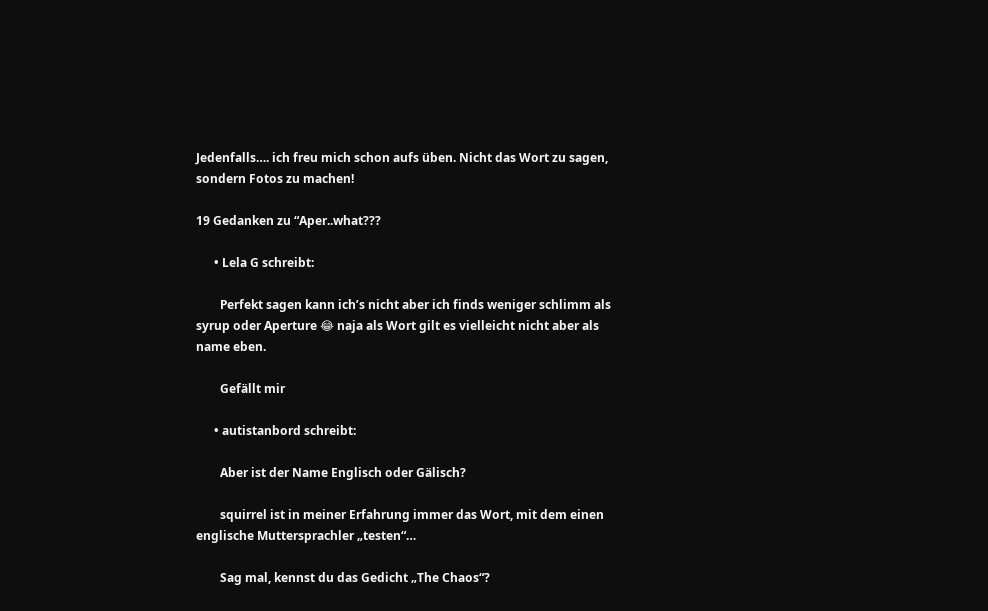Jedenfalls…. ich freu mich schon aufs üben. Nicht das Wort zu sagen, sondern Fotos zu machen!

19 Gedanken zu “Aper..what???

      • Lela G schreibt:

        Perfekt sagen kann ich’s nicht aber ich finds weniger schlimm als syrup oder Aperture 😂 naja als Wort gilt es vielleicht nicht aber als name eben.

        Gefällt mir

      • autistanbord schreibt:

        Aber ist der Name Englisch oder Gälisch?

        squirrel ist in meiner Erfahrung immer das Wort, mit dem einen englische Muttersprachler „testen“…

        Sag mal, kennst du das Gedicht „The Chaos“?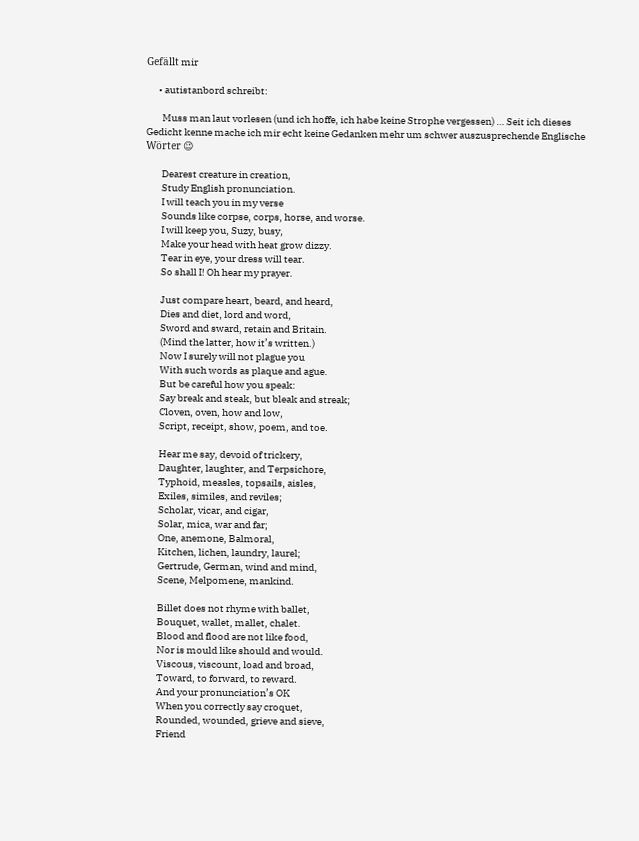Gefällt mir

      • autistanbord schreibt:

        Muss man laut vorlesen (und ich hoffe, ich habe keine Strophe vergessen) … Seit ich dieses Gedicht kenne mache ich mir echt keine Gedanken mehr um schwer auszusprechende Englische Wörter 😉

        Dearest creature in creation,
        Study English pronunciation.
        I will teach you in my verse
        Sounds like corpse, corps, horse, and worse.
        I will keep you, Suzy, busy,
        Make your head with heat grow dizzy.
        Tear in eye, your dress will tear.
        So shall I! Oh hear my prayer.

        Just compare heart, beard, and heard,
        Dies and diet, lord and word,
        Sword and sward, retain and Britain.
        (Mind the latter, how it’s written.)
        Now I surely will not plague you
        With such words as plaque and ague.
        But be careful how you speak:
        Say break and steak, but bleak and streak;
        Cloven, oven, how and low,
        Script, receipt, show, poem, and toe.

        Hear me say, devoid of trickery,
        Daughter, laughter, and Terpsichore,
        Typhoid, measles, topsails, aisles,
        Exiles, similes, and reviles;
        Scholar, vicar, and cigar,
        Solar, mica, war and far;
        One, anemone, Balmoral,
        Kitchen, lichen, laundry, laurel;
        Gertrude, German, wind and mind,
        Scene, Melpomene, mankind.

        Billet does not rhyme with ballet,
        Bouquet, wallet, mallet, chalet.
        Blood and flood are not like food,
        Nor is mould like should and would.
        Viscous, viscount, load and broad,
        Toward, to forward, to reward.
        And your pronunciation’s OK
        When you correctly say croquet,
        Rounded, wounded, grieve and sieve,
        Friend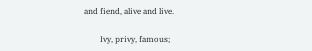and fiend, alive and live.

        Ivy, privy, famous;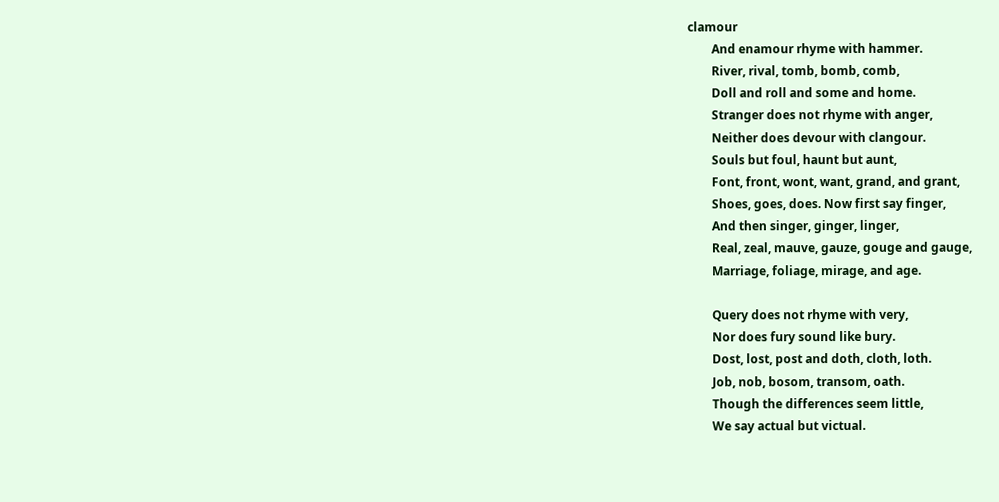clamour
        And enamour rhyme with hammer.
        River, rival, tomb, bomb, comb,
        Doll and roll and some and home.
        Stranger does not rhyme with anger,
        Neither does devour with clangour.
        Souls but foul, haunt but aunt,
        Font, front, wont, want, grand, and grant,
        Shoes, goes, does. Now first say finger,
        And then singer, ginger, linger,
        Real, zeal, mauve, gauze, gouge and gauge,
        Marriage, foliage, mirage, and age.

        Query does not rhyme with very,
        Nor does fury sound like bury.
        Dost, lost, post and doth, cloth, loth.
        Job, nob, bosom, transom, oath.
        Though the differences seem little,
        We say actual but victual.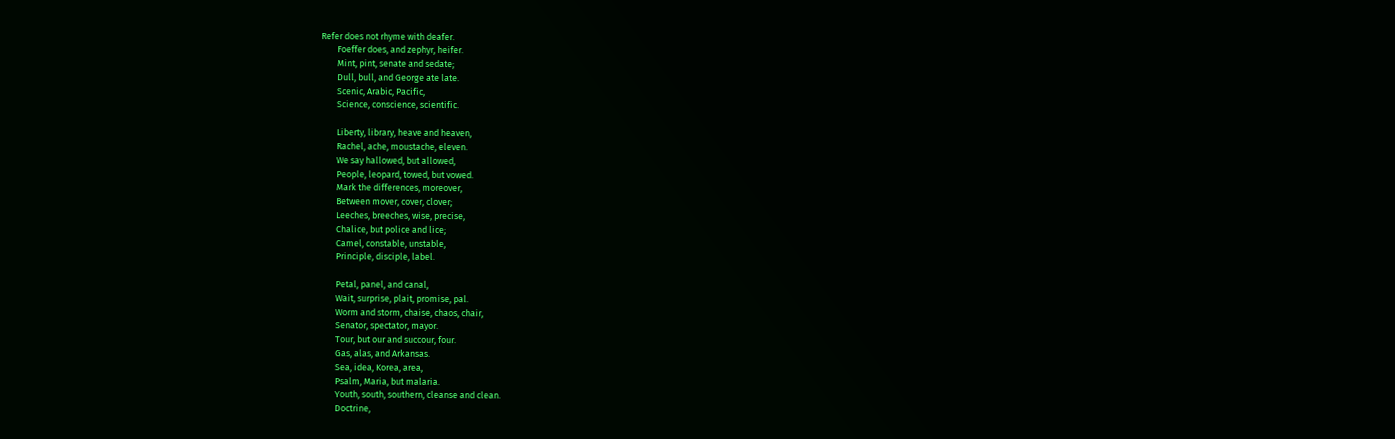Refer does not rhyme with deafer.
        Foeffer does, and zephyr, heifer.
        Mint, pint, senate and sedate;
        Dull, bull, and George ate late.
        Scenic, Arabic, Pacific,
        Science, conscience, scientific.

        Liberty, library, heave and heaven,
        Rachel, ache, moustache, eleven.
        We say hallowed, but allowed,
        People, leopard, towed, but vowed.
        Mark the differences, moreover,
        Between mover, cover, clover;
        Leeches, breeches, wise, precise,
        Chalice, but police and lice;
        Camel, constable, unstable,
        Principle, disciple, label.

        Petal, panel, and canal,
        Wait, surprise, plait, promise, pal.
        Worm and storm, chaise, chaos, chair,
        Senator, spectator, mayor.
        Tour, but our and succour, four.
        Gas, alas, and Arkansas.
        Sea, idea, Korea, area,
        Psalm, Maria, but malaria.
        Youth, south, southern, cleanse and clean.
        Doctrine,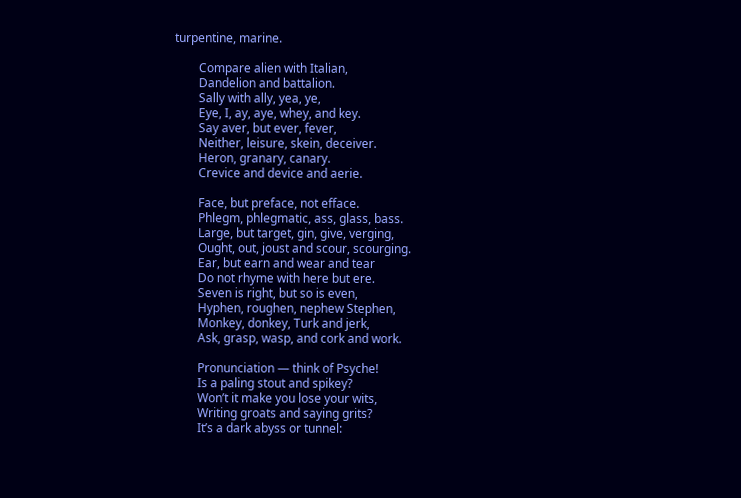turpentine, marine.

        Compare alien with Italian,
        Dandelion and battalion.
        Sally with ally, yea, ye,
        Eye, I, ay, aye, whey, and key.
        Say aver, but ever, fever,
        Neither, leisure, skein, deceiver.
        Heron, granary, canary.
        Crevice and device and aerie.

        Face, but preface, not efface.
        Phlegm, phlegmatic, ass, glass, bass.
        Large, but target, gin, give, verging,
        Ought, out, joust and scour, scourging.
        Ear, but earn and wear and tear
        Do not rhyme with here but ere.
        Seven is right, but so is even,
        Hyphen, roughen, nephew Stephen,
        Monkey, donkey, Turk and jerk,
        Ask, grasp, wasp, and cork and work.

        Pronunciation — think of Psyche!
        Is a paling stout and spikey?
        Won’t it make you lose your wits,
        Writing groats and saying grits?
        It’s a dark abyss or tunnel: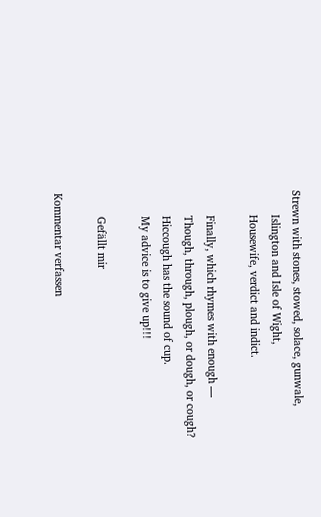Strewn with stones, stowed, solace, gunwale,
        Islington and Isle of Wight,
        Housewife, verdict and indict.

        Finally, which rhymes with enough —
        Though, through, plough, or dough, or cough?
        Hiccough has the sound of cup.
        My advice is to give up!!!

        Gefällt mir

Kommentar verfassen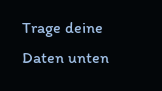Trage deine Daten unten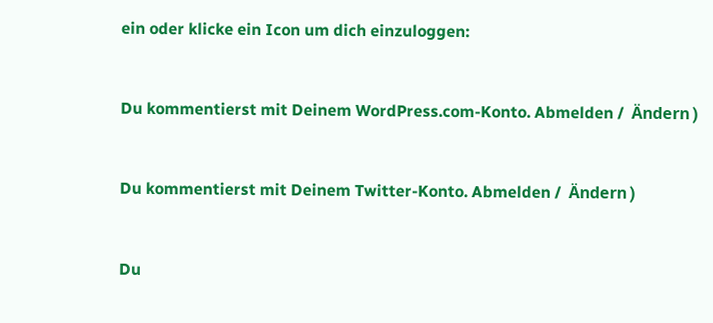ein oder klicke ein Icon um dich einzuloggen:


Du kommentierst mit Deinem WordPress.com-Konto. Abmelden /  Ändern )


Du kommentierst mit Deinem Twitter-Konto. Abmelden /  Ändern )


Du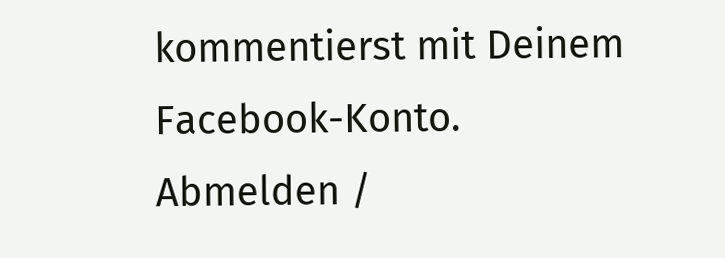kommentierst mit Deinem Facebook-Konto. Abmelden /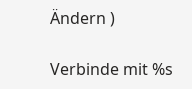Ändern )

Verbinde mit %s